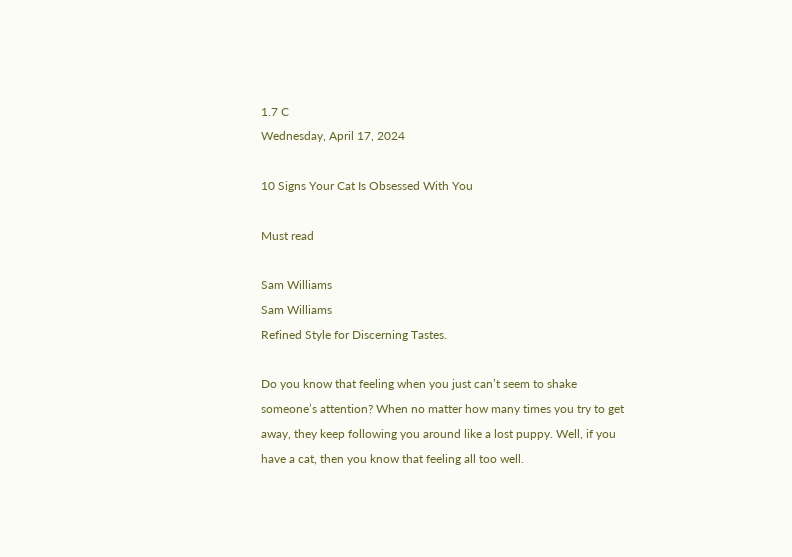1.7 C
Wednesday, April 17, 2024

10 Signs Your Cat Is Obsessed With You

Must read

Sam Williams
Sam Williams
Refined Style for Discerning Tastes.

Do you know that feeling when you just can’t seem to shake someone’s attention? When no matter how many times you try to get away, they keep following you around like a lost puppy. Well, if you have a cat, then you know that feeling all too well.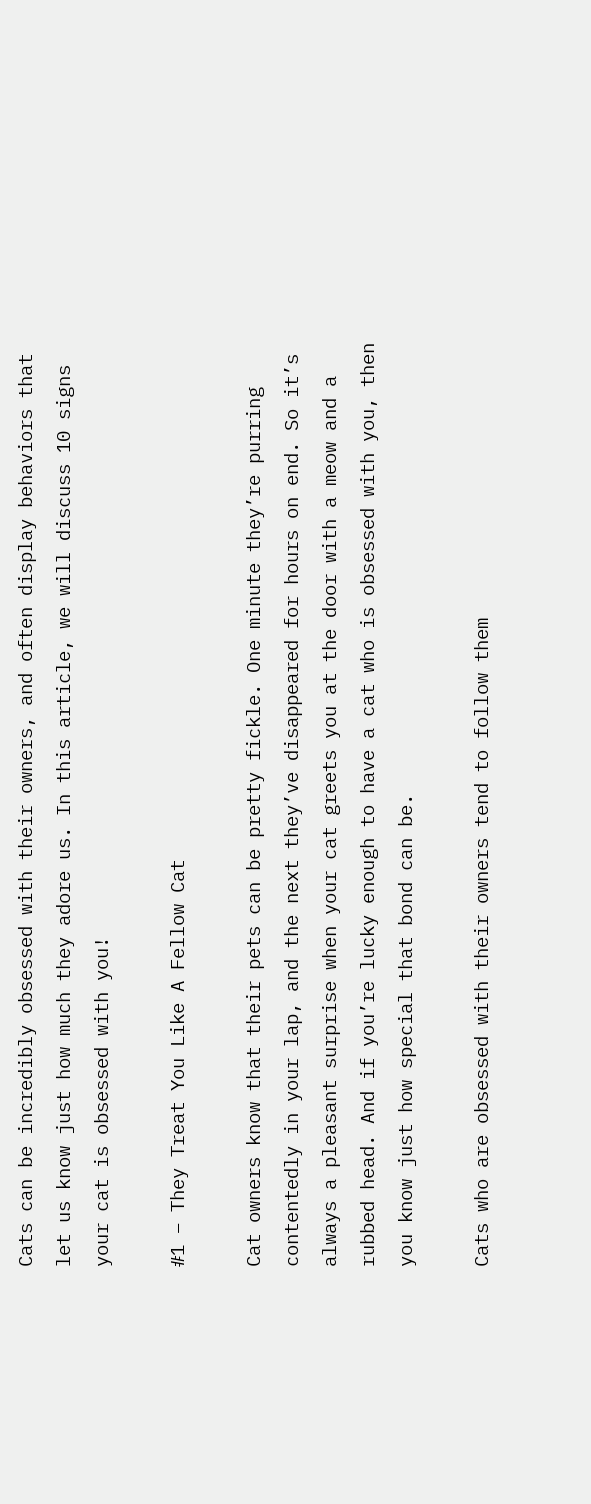Cats can be incredibly obsessed with their owners, and often display behaviors that let us know just how much they adore us. In this article, we will discuss 10 signs your cat is obsessed with you!

#1 – They Treat You Like A Fellow Cat

Cat owners know that their pets can be pretty fickle. One minute they’re purring contentedly in your lap, and the next they’ve disappeared for hours on end. So it’s always a pleasant surprise when your cat greets you at the door with a meow and a rubbed head. And if you’re lucky enough to have a cat who is obsessed with you, then you know just how special that bond can be.

Cats who are obsessed with their owners tend to follow them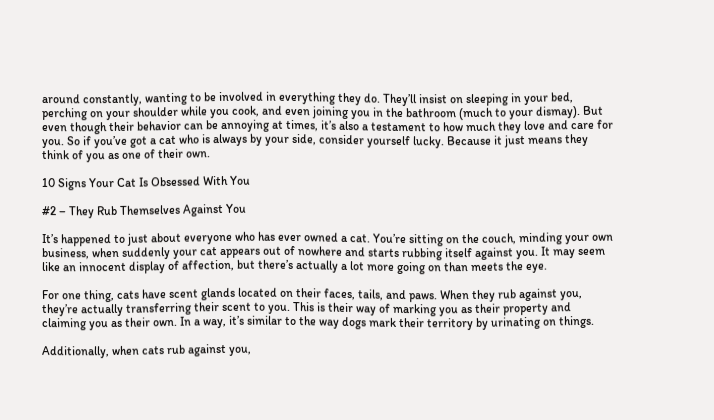around constantly, wanting to be involved in everything they do. They’ll insist on sleeping in your bed, perching on your shoulder while you cook, and even joining you in the bathroom (much to your dismay). But even though their behavior can be annoying at times, it’s also a testament to how much they love and care for you. So if you’ve got a cat who is always by your side, consider yourself lucky. Because it just means they think of you as one of their own.

10 Signs Your Cat Is Obsessed With You

#2 – They Rub Themselves Against You

It’s happened to just about everyone who has ever owned a cat. You’re sitting on the couch, minding your own business, when suddenly your cat appears out of nowhere and starts rubbing itself against you. It may seem like an innocent display of affection, but there’s actually a lot more going on than meets the eye.

For one thing, cats have scent glands located on their faces, tails, and paws. When they rub against you, they’re actually transferring their scent to you. This is their way of marking you as their property and claiming you as their own. In a way, it’s similar to the way dogs mark their territory by urinating on things.

Additionally, when cats rub against you,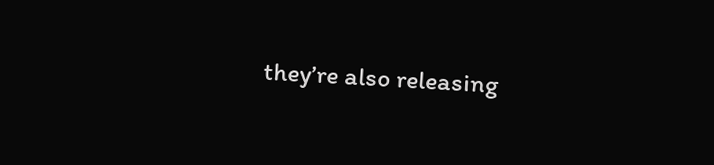they’re also releasing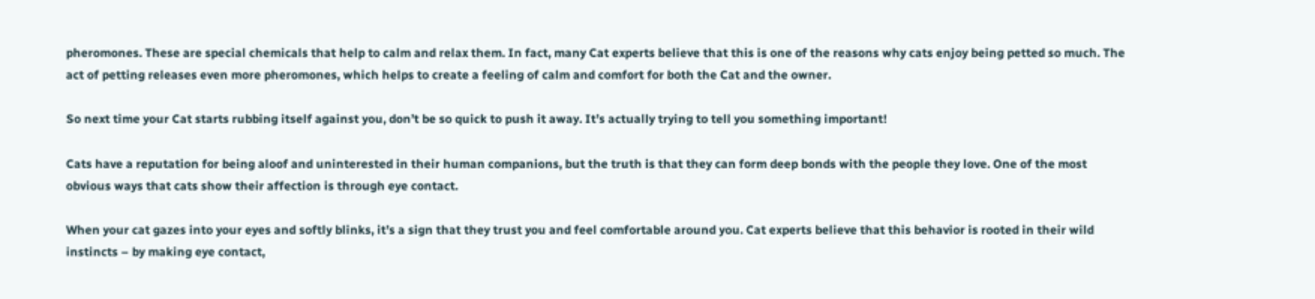pheromones. These are special chemicals that help to calm and relax them. In fact, many Cat experts believe that this is one of the reasons why cats enjoy being petted so much. The act of petting releases even more pheromones, which helps to create a feeling of calm and comfort for both the Cat and the owner.

So next time your Cat starts rubbing itself against you, don’t be so quick to push it away. It’s actually trying to tell you something important!

Cats have a reputation for being aloof and uninterested in their human companions, but the truth is that they can form deep bonds with the people they love. One of the most obvious ways that cats show their affection is through eye contact.

When your cat gazes into your eyes and softly blinks, it’s a sign that they trust you and feel comfortable around you. Cat experts believe that this behavior is rooted in their wild instincts – by making eye contact,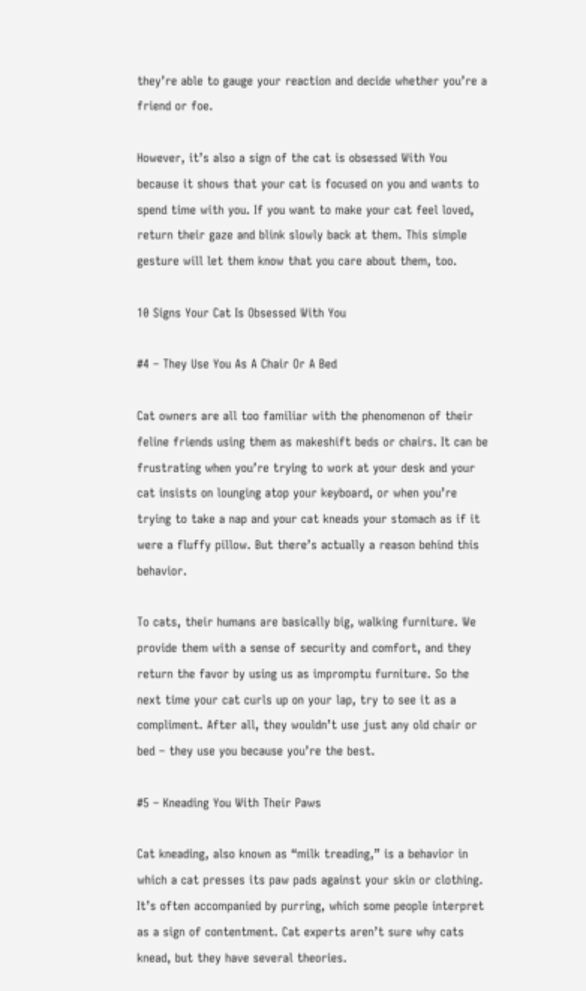they’re able to gauge your reaction and decide whether you’re a friend or foe.

However, it’s also a sign of the cat is obsessed With You because it shows that your cat is focused on you and wants to spend time with you. If you want to make your cat feel loved, return their gaze and blink slowly back at them. This simple gesture will let them know that you care about them, too.

10 Signs Your Cat Is Obsessed With You

#4 – They Use You As A Chair Or A Bed

Cat owners are all too familiar with the phenomenon of their feline friends using them as makeshift beds or chairs. It can be frustrating when you’re trying to work at your desk and your cat insists on lounging atop your keyboard, or when you’re trying to take a nap and your cat kneads your stomach as if it were a fluffy pillow. But there’s actually a reason behind this behavior.

To cats, their humans are basically big, walking furniture. We provide them with a sense of security and comfort, and they return the favor by using us as impromptu furniture. So the next time your cat curls up on your lap, try to see it as a compliment. After all, they wouldn’t use just any old chair or bed – they use you because you’re the best.

#5 – Kneading You With Their Paws

Cat kneading, also known as “milk treading,” is a behavior in which a cat presses its paw pads against your skin or clothing. It’s often accompanied by purring, which some people interpret as a sign of contentment. Cat experts aren’t sure why cats knead, but they have several theories.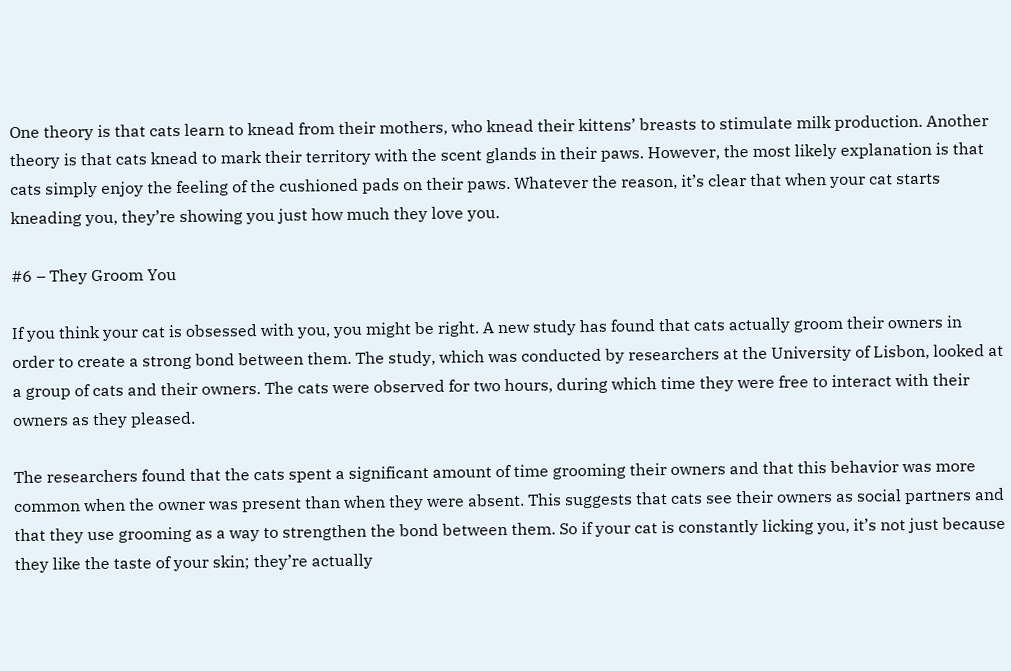One theory is that cats learn to knead from their mothers, who knead their kittens’ breasts to stimulate milk production. Another theory is that cats knead to mark their territory with the scent glands in their paws. However, the most likely explanation is that cats simply enjoy the feeling of the cushioned pads on their paws. Whatever the reason, it’s clear that when your cat starts kneading you, they’re showing you just how much they love you.

#6 – They Groom You

If you think your cat is obsessed with you, you might be right. A new study has found that cats actually groom their owners in order to create a strong bond between them. The study, which was conducted by researchers at the University of Lisbon, looked at a group of cats and their owners. The cats were observed for two hours, during which time they were free to interact with their owners as they pleased.

The researchers found that the cats spent a significant amount of time grooming their owners and that this behavior was more common when the owner was present than when they were absent. This suggests that cats see their owners as social partners and that they use grooming as a way to strengthen the bond between them. So if your cat is constantly licking you, it’s not just because they like the taste of your skin; they’re actually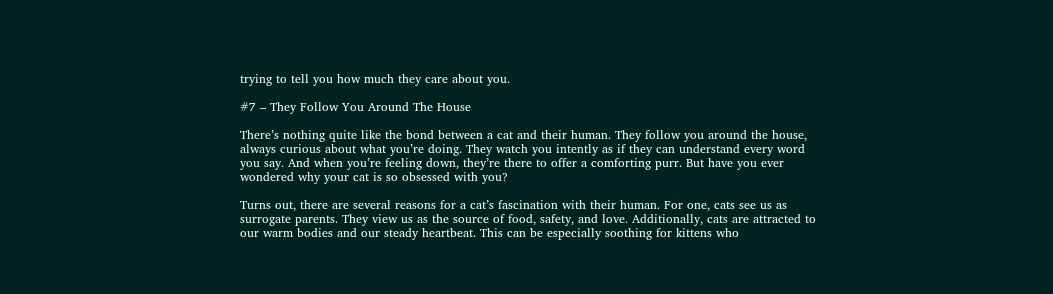trying to tell you how much they care about you.

#7 – They Follow You Around The House

There’s nothing quite like the bond between a cat and their human. They follow you around the house, always curious about what you’re doing. They watch you intently as if they can understand every word you say. And when you’re feeling down, they’re there to offer a comforting purr. But have you ever wondered why your cat is so obsessed with you?

Turns out, there are several reasons for a cat’s fascination with their human. For one, cats see us as surrogate parents. They view us as the source of food, safety, and love. Additionally, cats are attracted to our warm bodies and our steady heartbeat. This can be especially soothing for kittens who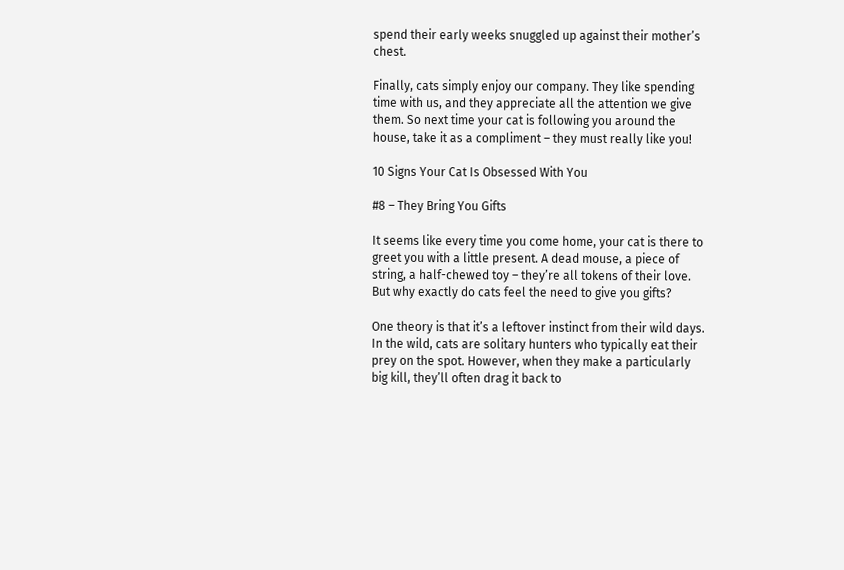spend their early weeks snuggled up against their mother’s chest.

Finally, cats simply enjoy our company. They like spending time with us, and they appreciate all the attention we give them. So next time your cat is following you around the house, take it as a compliment – they must really like you!

10 Signs Your Cat Is Obsessed With You

#8 – They Bring You Gifts

It seems like every time you come home, your cat is there to greet you with a little present. A dead mouse, a piece of string, a half-chewed toy – they’re all tokens of their love. But why exactly do cats feel the need to give you gifts?

One theory is that it’s a leftover instinct from their wild days. In the wild, cats are solitary hunters who typically eat their prey on the spot. However, when they make a particularly big kill, they’ll often drag it back to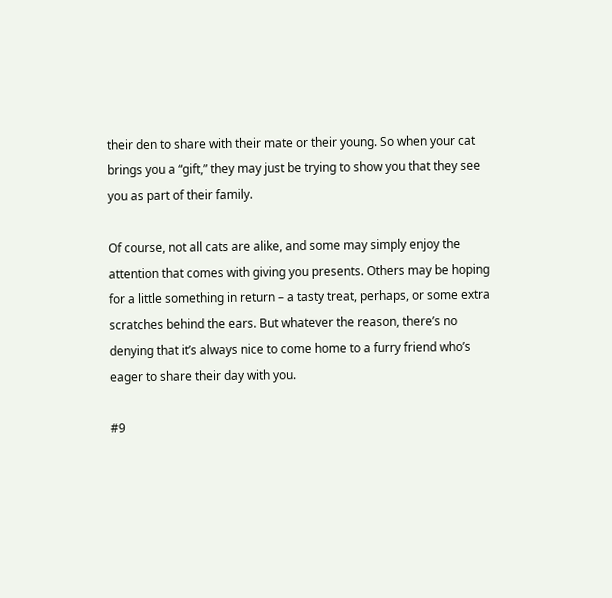their den to share with their mate or their young. So when your cat brings you a “gift,” they may just be trying to show you that they see you as part of their family.

Of course, not all cats are alike, and some may simply enjoy the attention that comes with giving you presents. Others may be hoping for a little something in return – a tasty treat, perhaps, or some extra scratches behind the ears. But whatever the reason, there’s no denying that it’s always nice to come home to a furry friend who’s eager to share their day with you.

#9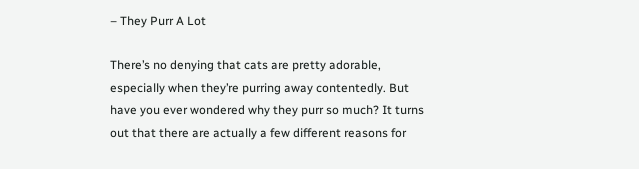– They Purr A Lot

There’s no denying that cats are pretty adorable, especially when they’re purring away contentedly. But have you ever wondered why they purr so much? It turns out that there are actually a few different reasons for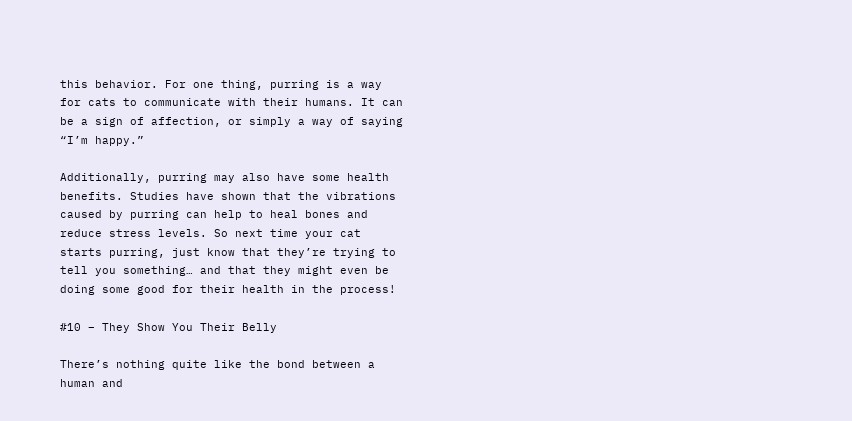this behavior. For one thing, purring is a way for cats to communicate with their humans. It can be a sign of affection, or simply a way of saying “I’m happy.”

Additionally, purring may also have some health benefits. Studies have shown that the vibrations caused by purring can help to heal bones and reduce stress levels. So next time your cat starts purring, just know that they’re trying to tell you something… and that they might even be doing some good for their health in the process!

#10 – They Show You Their Belly

There’s nothing quite like the bond between a human and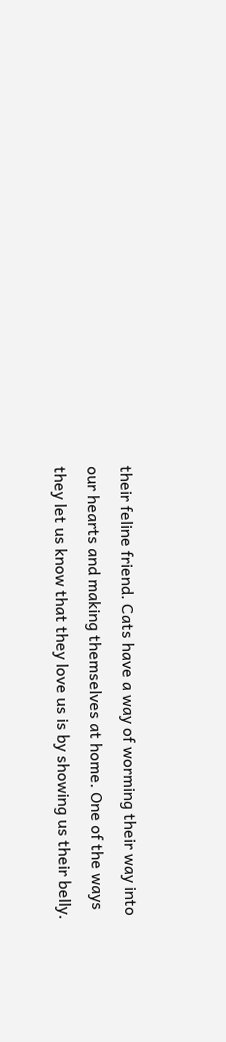their feline friend. Cats have a way of worming their way into our hearts and making themselves at home. One of the ways they let us know that they love us is by showing us their belly.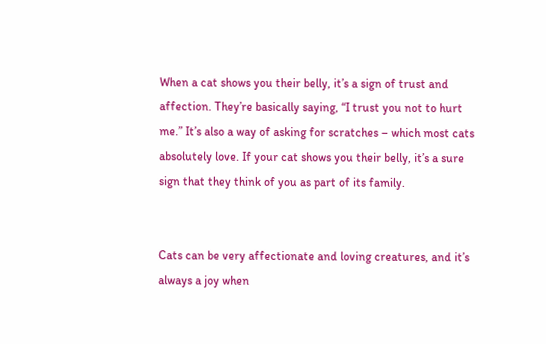When a cat shows you their belly, it’s a sign of trust and affection. They’re basically saying, “I trust you not to hurt me.” It’s also a way of asking for scratches – which most cats absolutely love. If your cat shows you their belly, it’s a sure sign that they think of you as part of its family.


Cats can be very affectionate and loving creatures, and it’s always a joy when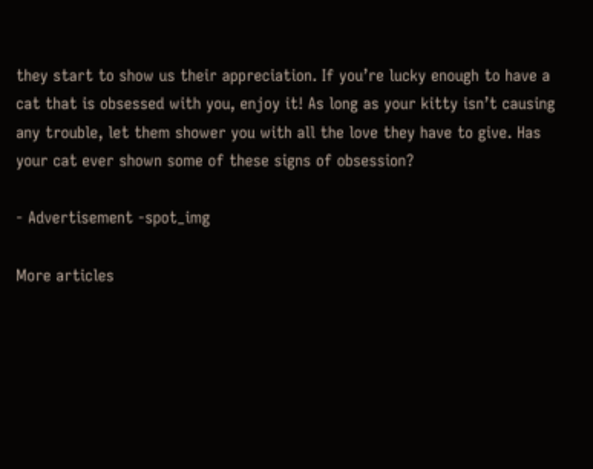they start to show us their appreciation. If you’re lucky enough to have a cat that is obsessed with you, enjoy it! As long as your kitty isn’t causing any trouble, let them shower you with all the love they have to give. Has your cat ever shown some of these signs of obsession?

- Advertisement -spot_img

More articles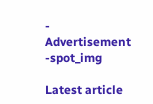- Advertisement -spot_img

Latest article